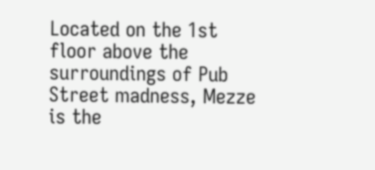Located on the 1st floor above the surroundings of Pub Street madness, Mezze is the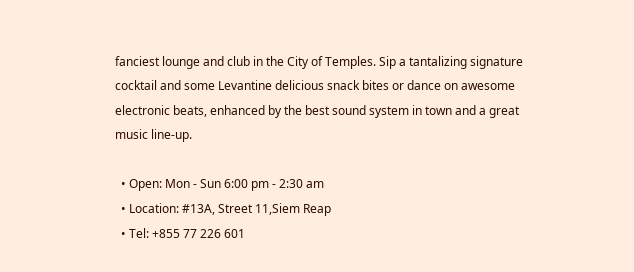fanciest lounge and club in the City of Temples. Sip a tantalizing signature cocktail and some Levantine delicious snack bites or dance on awesome electronic beats, enhanced by the best sound system in town and a great music line-up.

  • Open: Mon - Sun 6:00 pm - 2:30 am
  • Location: #13A, Street 11,Siem Reap
  • Tel: +855 77 226 601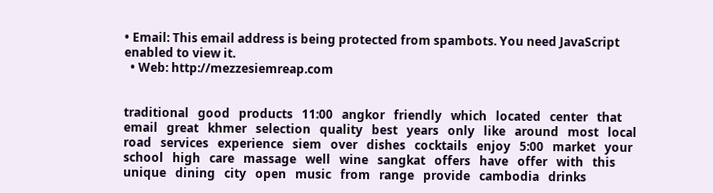• Email: This email address is being protected from spambots. You need JavaScript enabled to view it.
  • Web: http://mezzesiemreap.com


traditional   good   products   11:00   angkor   friendly   which   located   center   that   email   great   khmer   selection   quality   best   years   only   like   around   most   local   road   services   experience   siem   over   dishes   cocktails   enjoy   5:00   market   your   school   high   care   massage   well   wine   sangkat   offers   have   offer   with   this   unique   dining   city   open   music   from   range   provide   cambodia   drinks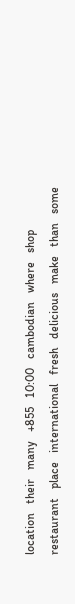location   their   many   +855   10:00   cambodian   where   shop   restaurant   place   international   fresh   delicious   make   than   some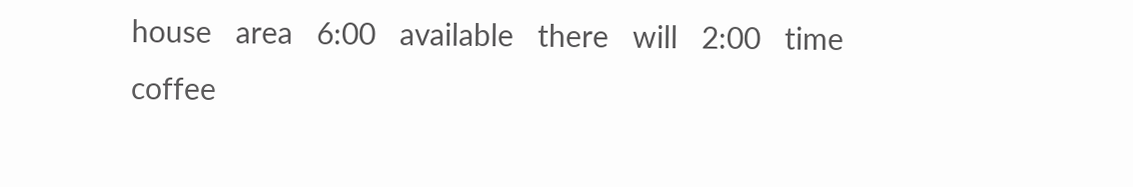house   area   6:00   available   there   will   2:00   time   coffee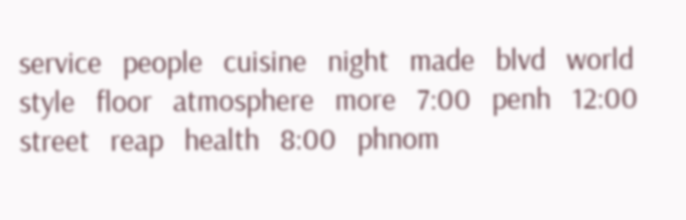service   people   cuisine   night   made   blvd   world   style   floor   atmosphere   more   7:00   penh   12:00   street   reap   health   8:00   phnom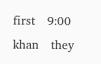first   9:00   khan   they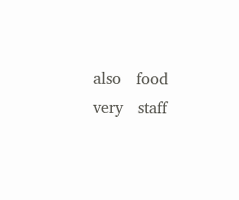also   food   very   staff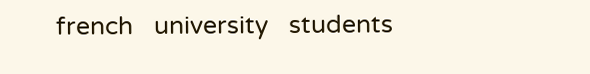french   university   students